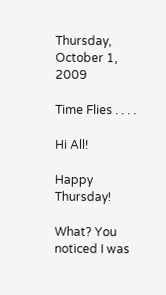Thursday, October 1, 2009

Time Flies . . . .

Hi All!

Happy Thursday!

What? You noticed I was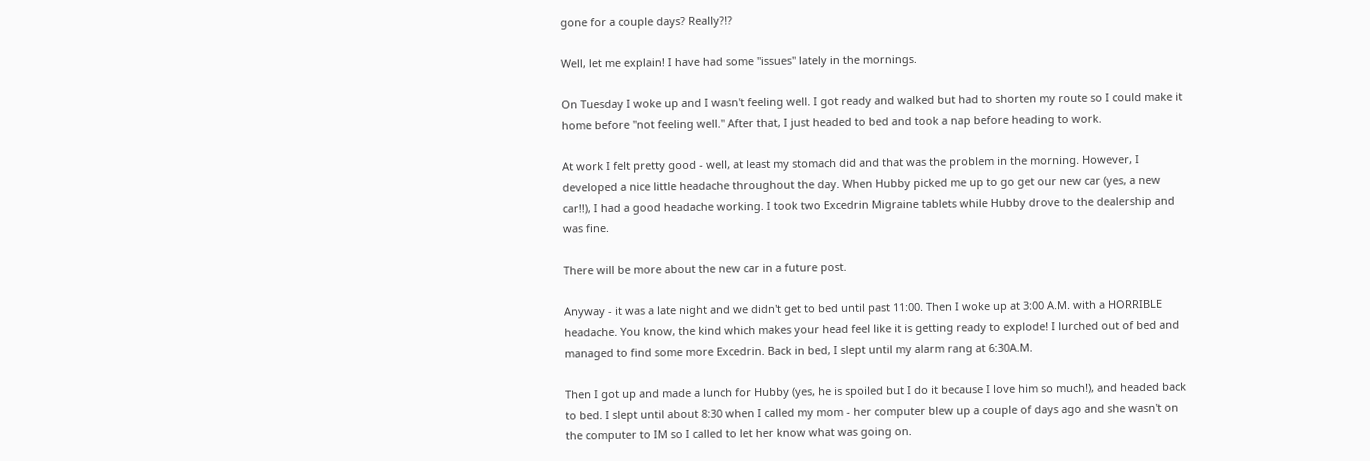gone for a couple days? Really?!?

Well, let me explain! I have had some "issues" lately in the mornings.

On Tuesday I woke up and I wasn't feeling well. I got ready and walked but had to shorten my route so I could make it home before "not feeling well." After that, I just headed to bed and took a nap before heading to work.

At work I felt pretty good - well, at least my stomach did and that was the problem in the morning. However, I developed a nice little headache throughout the day. When Hubby picked me up to go get our new car (yes, a new car!!), I had a good headache working. I took two Excedrin Migraine tablets while Hubby drove to the dealership and was fine.

There will be more about the new car in a future post.

Anyway - it was a late night and we didn't get to bed until past 11:00. Then I woke up at 3:00 A.M. with a HORRIBLE headache. You know, the kind which makes your head feel like it is getting ready to explode! I lurched out of bed and managed to find some more Excedrin. Back in bed, I slept until my alarm rang at 6:30A.M.

Then I got up and made a lunch for Hubby (yes, he is spoiled but I do it because I love him so much!), and headed back to bed. I slept until about 8:30 when I called my mom - her computer blew up a couple of days ago and she wasn't on the computer to IM so I called to let her know what was going on.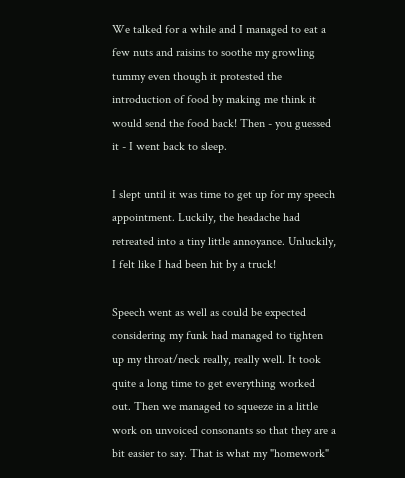We talked for a while and I managed to eat a few nuts and raisins to soothe my growling tummy even though it protested the introduction of food by making me think it would send the food back! Then - you guessed it - I went back to sleep.

I slept until it was time to get up for my speech appointment. Luckily, the headache had retreated into a tiny little annoyance. Unluckily, I felt like I had been hit by a truck!

Speech went as well as could be expected considering my funk had managed to tighten up my throat/neck really, really well. It took quite a long time to get everything worked out. Then we managed to squeeze in a little work on unvoiced consonants so that they are a bit easier to say. That is what my "homework"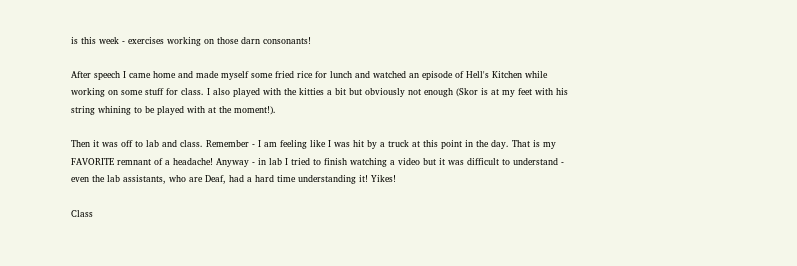is this week - exercises working on those darn consonants!

After speech I came home and made myself some fried rice for lunch and watched an episode of Hell's Kitchen while working on some stuff for class. I also played with the kitties a bit but obviously not enough (Skor is at my feet with his string whining to be played with at the moment!).

Then it was off to lab and class. Remember - I am feeling like I was hit by a truck at this point in the day. That is my FAVORITE remnant of a headache! Anyway - in lab I tried to finish watching a video but it was difficult to understand - even the lab assistants, who are Deaf, had a hard time understanding it! Yikes!

Class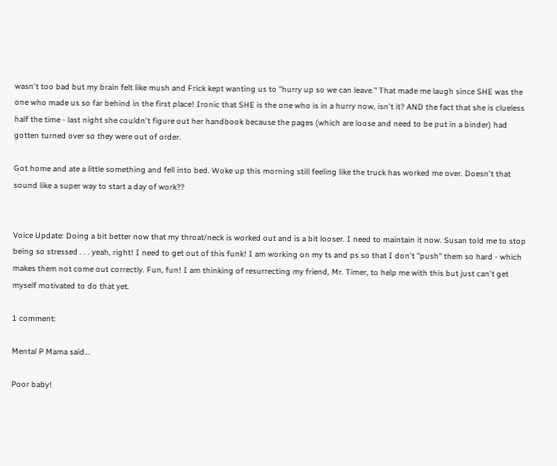wasn't too bad but my brain felt like mush and Frick kept wanting us to "hurry up so we can leave." That made me laugh since SHE was the one who made us so far behind in the first place! Ironic that SHE is the one who is in a hurry now, isn't it? AND the fact that she is clueless half the time - last night she couldn't figure out her handbook because the pages (which are loose and need to be put in a binder) had gotten turned over so they were out of order.

Got home and ate a little something and fell into bed. Woke up this morning still feeling like the truck has worked me over. Doesn't that sound like a super way to start a day of work??


Voice Update: Doing a bit better now that my throat/neck is worked out and is a bit looser. I need to maintain it now. Susan told me to stop being so stressed . . . yeah, right! I need to get out of this funk! I am working on my ts and ps so that I don't "push" them so hard - which makes them not come out correctly. Fun, fun! I am thinking of resurrecting my friend, Mr. Timer, to help me with this but just can't get myself motivated to do that yet.

1 comment:

Mental P Mama said...

Poor baby!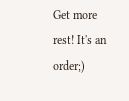Get more rest! It's an order;)